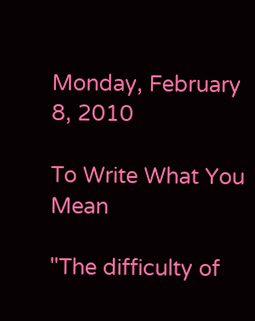Monday, February 8, 2010

To Write What You Mean

"The difficulty of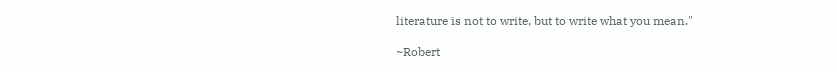literature is not to write, but to write what you mean."

~Robert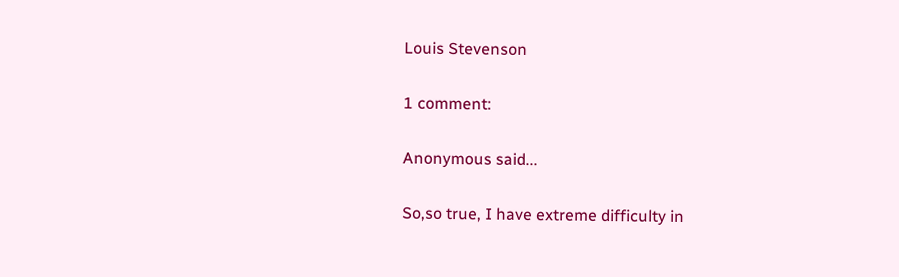Louis Stevenson

1 comment:

Anonymous said...

So,so true, I have extreme difficulty in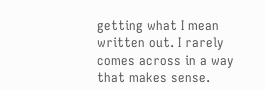getting what I mean written out. I rarely comes across in a way that makes sense.